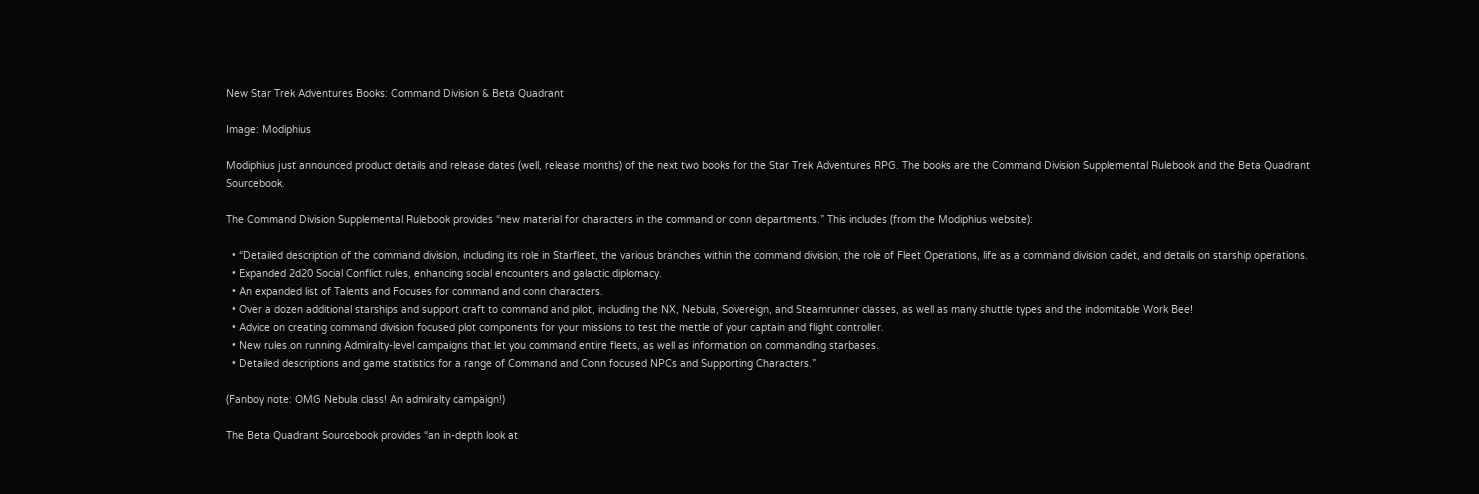New Star Trek Adventures Books: Command Division & Beta Quadrant

Image: Modiphius

Modiphius just announced product details and release dates (well, release months) of the next two books for the Star Trek Adventures RPG. The books are the Command Division Supplemental Rulebook and the Beta Quadrant Sourcebook.

The Command Division Supplemental Rulebook provides “new material for characters in the command or conn departments.” This includes (from the Modiphius website):

  • “Detailed description of the command division, including its role in Starfleet, the various branches within the command division, the role of Fleet Operations, life as a command division cadet, and details on starship operations.
  • Expanded 2d20 Social Conflict rules, enhancing social encounters and galactic diplomacy.
  • An expanded list of Talents and Focuses for command and conn characters.
  • Over a dozen additional starships and support craft to command and pilot, including the NX, Nebula, Sovereign, and Steamrunner classes, as well as many shuttle types and the indomitable Work Bee!
  • Advice on creating command division focused plot components for your missions to test the mettle of your captain and flight controller.
  • New rules on running Admiralty-level campaigns that let you command entire fleets, as well as information on commanding starbases.
  • Detailed descriptions and game statistics for a range of Command and Conn focused NPCs and Supporting Characters.”

(Fanboy note: OMG Nebula class! An admiralty campaign!)

The Beta Quadrant Sourcebook provides “an in-depth look at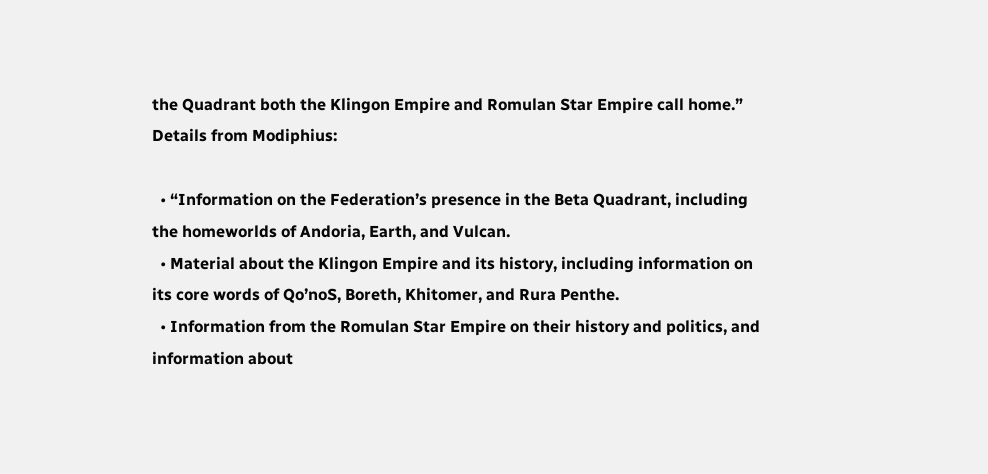the Quadrant both the Klingon Empire and Romulan Star Empire call home.” Details from Modiphius:

  • “Information on the Federation’s presence in the Beta Quadrant, including the homeworlds of Andoria, Earth, and Vulcan.
  • Material about the Klingon Empire and its history, including information on its core words of Qo’noS, Boreth, Khitomer, and Rura Penthe.
  • Information from the Romulan Star Empire on their history and politics, and information about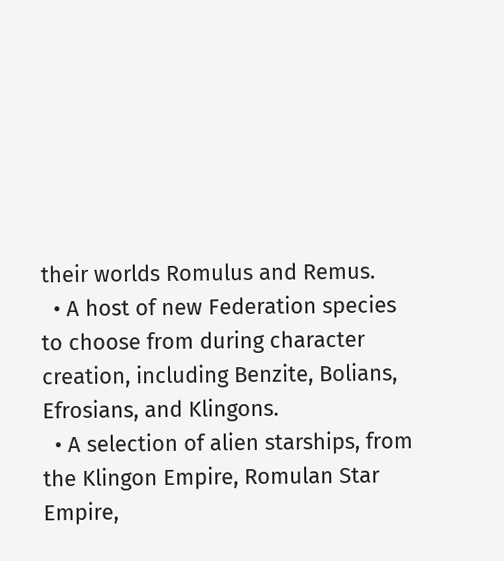their worlds Romulus and Remus.
  • A host of new Federation species to choose from during character creation, including Benzite, Bolians, Efrosians, and Klingons.
  • A selection of alien starships, from the Klingon Empire, Romulan Star Empire,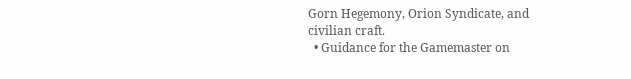Gorn Hegemony, Orion Syndicate, and civilian craft.
  • Guidance for the Gamemaster on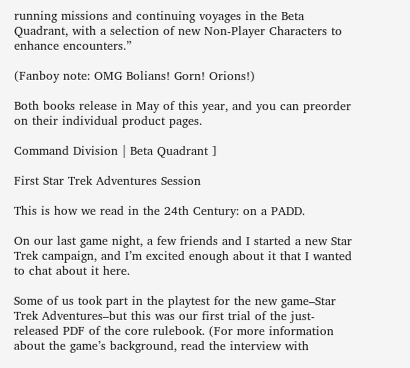running missions and continuing voyages in the Beta Quadrant, with a selection of new Non-Player Characters to enhance encounters.”

(Fanboy note: OMG Bolians! Gorn! Orions!)

Both books release in May of this year, and you can preorder on their individual product pages.

Command Division | Beta Quadrant ]

First Star Trek Adventures Session

This is how we read in the 24th Century: on a PADD.

On our last game night, a few friends and I started a new Star Trek campaign, and I’m excited enough about it that I wanted to chat about it here.

Some of us took part in the playtest for the new game–Star Trek Adventures–but this was our first trial of the just-released PDF of the core rulebook. (For more information about the game’s background, read the interview with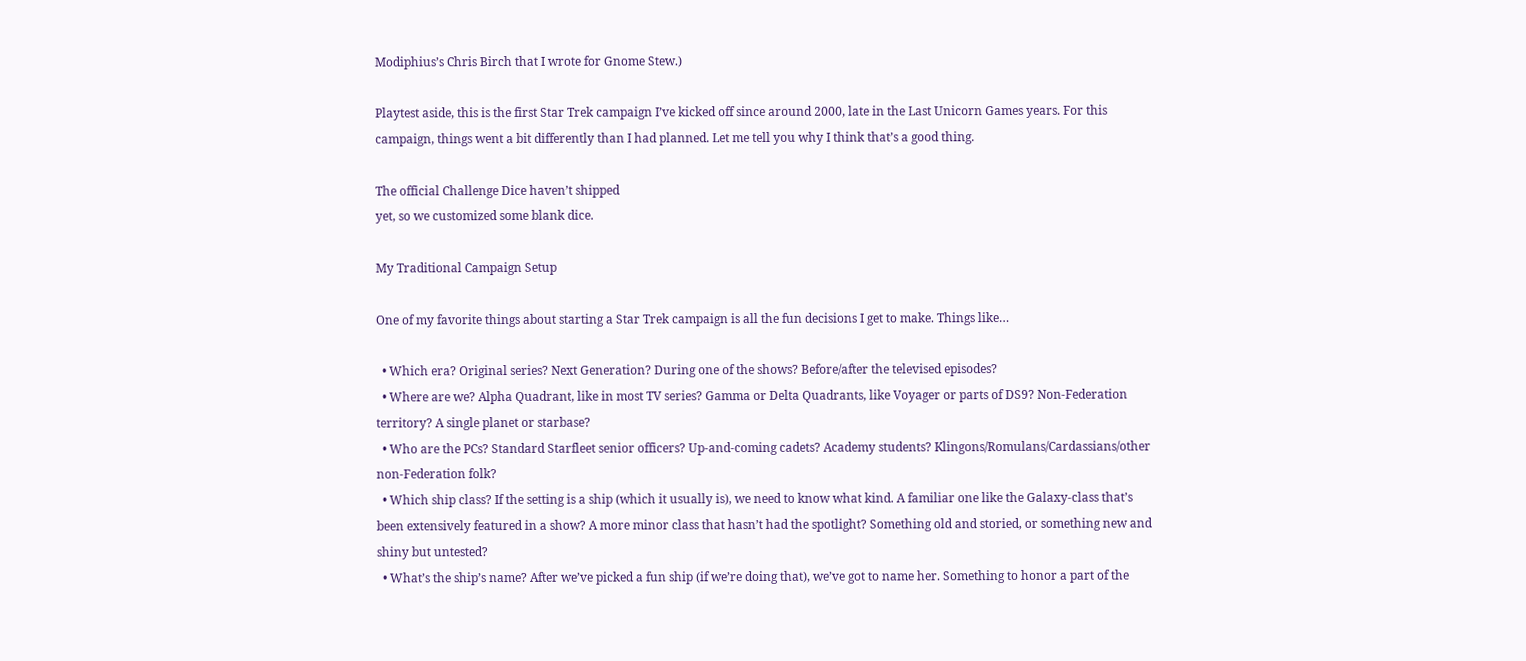Modiphius’s Chris Birch that I wrote for Gnome Stew.)

Playtest aside, this is the first Star Trek campaign I’ve kicked off since around 2000, late in the Last Unicorn Games years. For this campaign, things went a bit differently than I had planned. Let me tell you why I think that’s a good thing.

The official Challenge Dice haven’t shipped
yet, so we customized some blank dice.

My Traditional Campaign Setup

One of my favorite things about starting a Star Trek campaign is all the fun decisions I get to make. Things like…

  • Which era? Original series? Next Generation? During one of the shows? Before/after the televised episodes?
  • Where are we? Alpha Quadrant, like in most TV series? Gamma or Delta Quadrants, like Voyager or parts of DS9? Non-Federation territory? A single planet or starbase?
  • Who are the PCs? Standard Starfleet senior officers? Up-and-coming cadets? Academy students? Klingons/Romulans/Cardassians/other non-Federation folk?
  • Which ship class? If the setting is a ship (which it usually is), we need to know what kind. A familiar one like the Galaxy-class that’s been extensively featured in a show? A more minor class that hasn’t had the spotlight? Something old and storied, or something new and shiny but untested?
  • What’s the ship’s name? After we’ve picked a fun ship (if we’re doing that), we’ve got to name her. Something to honor a part of the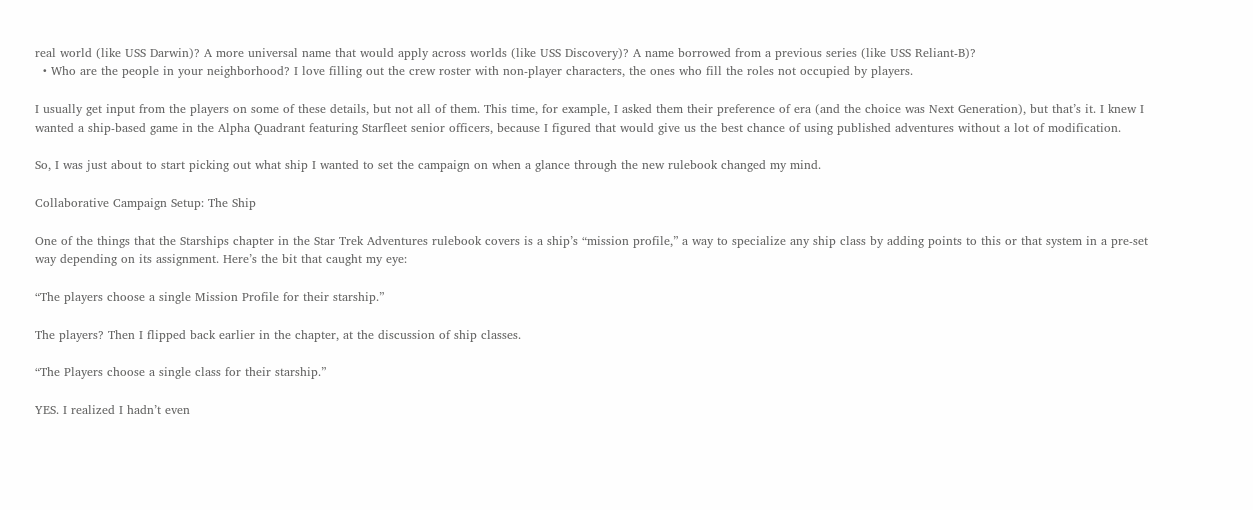real world (like USS Darwin)? A more universal name that would apply across worlds (like USS Discovery)? A name borrowed from a previous series (like USS Reliant-B)?
  • Who are the people in your neighborhood? I love filling out the crew roster with non-player characters, the ones who fill the roles not occupied by players.

I usually get input from the players on some of these details, but not all of them. This time, for example, I asked them their preference of era (and the choice was Next Generation), but that’s it. I knew I wanted a ship-based game in the Alpha Quadrant featuring Starfleet senior officers, because I figured that would give us the best chance of using published adventures without a lot of modification.

So, I was just about to start picking out what ship I wanted to set the campaign on when a glance through the new rulebook changed my mind.

Collaborative Campaign Setup: The Ship

One of the things that the Starships chapter in the Star Trek Adventures rulebook covers is a ship’s “mission profile,” a way to specialize any ship class by adding points to this or that system in a pre-set way depending on its assignment. Here’s the bit that caught my eye:

“The players choose a single Mission Profile for their starship.”

The players? Then I flipped back earlier in the chapter, at the discussion of ship classes.

“The Players choose a single class for their starship.”

YES. I realized I hadn’t even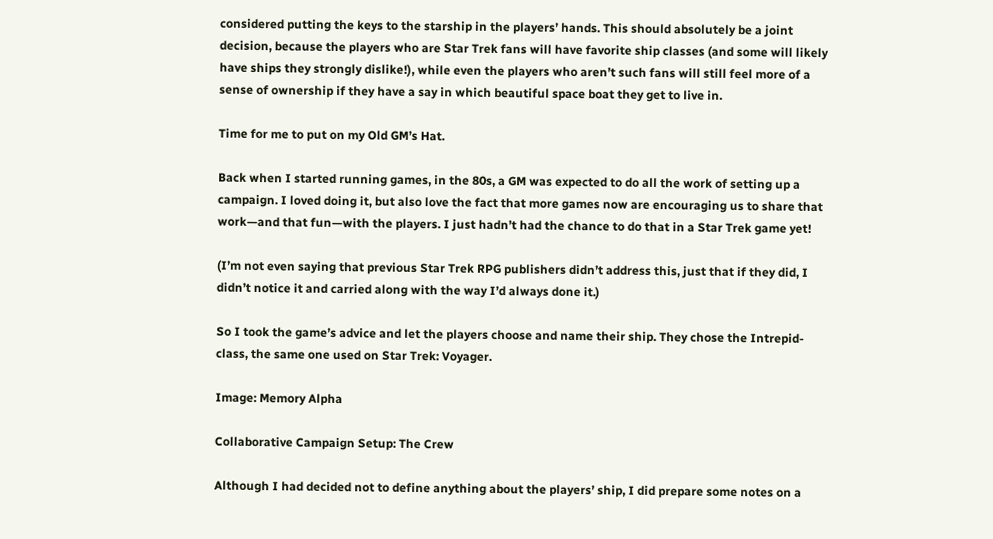considered putting the keys to the starship in the players’ hands. This should absolutely be a joint decision, because the players who are Star Trek fans will have favorite ship classes (and some will likely have ships they strongly dislike!), while even the players who aren’t such fans will still feel more of a sense of ownership if they have a say in which beautiful space boat they get to live in.

Time for me to put on my Old GM’s Hat.

Back when I started running games, in the 80s, a GM was expected to do all the work of setting up a campaign. I loved doing it, but also love the fact that more games now are encouraging us to share that work—and that fun—with the players. I just hadn’t had the chance to do that in a Star Trek game yet!

(I’m not even saying that previous Star Trek RPG publishers didn’t address this, just that if they did, I didn’t notice it and carried along with the way I’d always done it.)

So I took the game’s advice and let the players choose and name their ship. They chose the Intrepid-class, the same one used on Star Trek: Voyager.

Image: Memory Alpha

Collaborative Campaign Setup: The Crew

Although I had decided not to define anything about the players’ ship, I did prepare some notes on a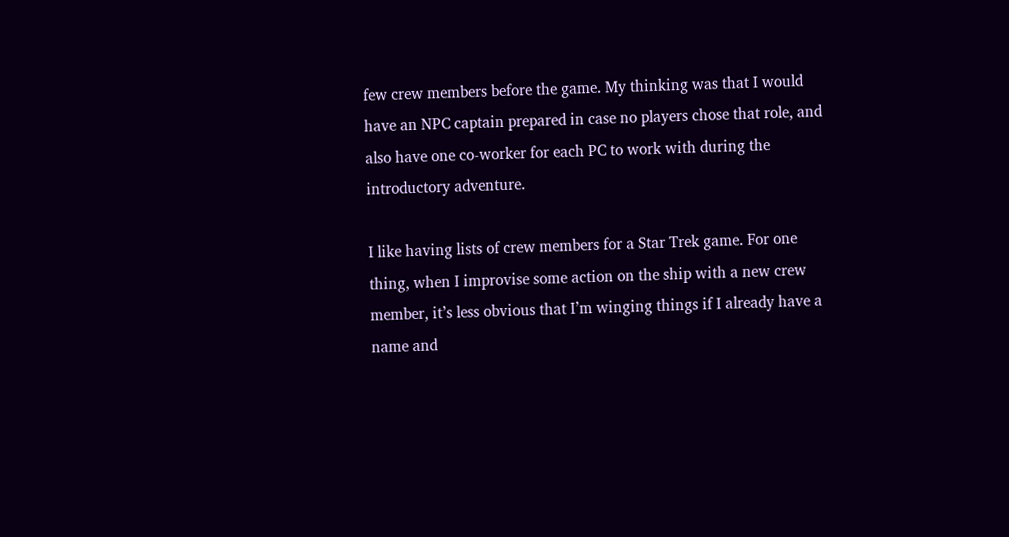few crew members before the game. My thinking was that I would have an NPC captain prepared in case no players chose that role, and also have one co-worker for each PC to work with during the introductory adventure.

I like having lists of crew members for a Star Trek game. For one thing, when I improvise some action on the ship with a new crew member, it’s less obvious that I’m winging things if I already have a name and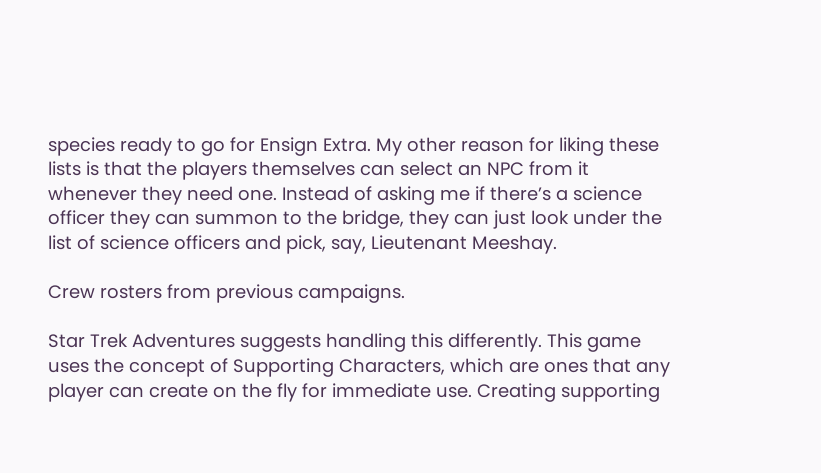species ready to go for Ensign Extra. My other reason for liking these lists is that the players themselves can select an NPC from it whenever they need one. Instead of asking me if there’s a science officer they can summon to the bridge, they can just look under the list of science officers and pick, say, Lieutenant Meeshay.

Crew rosters from previous campaigns.

Star Trek Adventures suggests handling this differently. This game uses the concept of Supporting Characters, which are ones that any player can create on the fly for immediate use. Creating supporting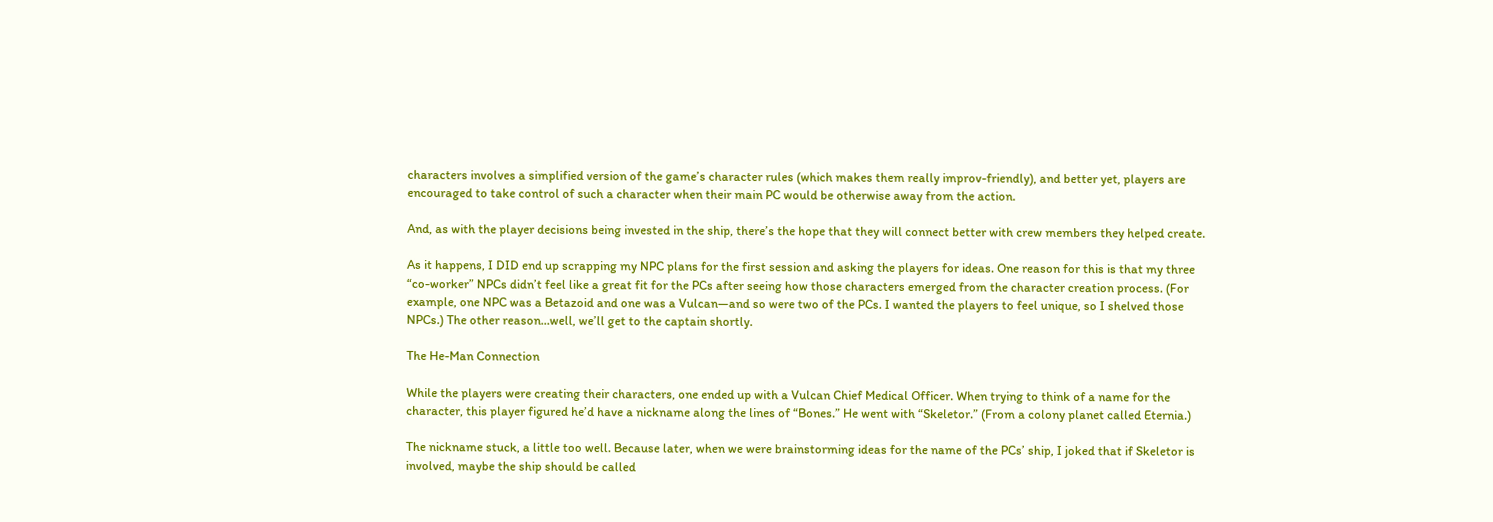characters involves a simplified version of the game’s character rules (which makes them really improv-friendly), and better yet, players are encouraged to take control of such a character when their main PC would be otherwise away from the action.

And, as with the player decisions being invested in the ship, there’s the hope that they will connect better with crew members they helped create.

As it happens, I DID end up scrapping my NPC plans for the first session and asking the players for ideas. One reason for this is that my three “co-worker” NPCs didn’t feel like a great fit for the PCs after seeing how those characters emerged from the character creation process. (For example, one NPC was a Betazoid and one was a Vulcan—and so were two of the PCs. I wanted the players to feel unique, so I shelved those NPCs.) The other reason…well, we’ll get to the captain shortly.

The He-Man Connection

While the players were creating their characters, one ended up with a Vulcan Chief Medical Officer. When trying to think of a name for the character, this player figured he’d have a nickname along the lines of “Bones.” He went with “Skeletor.” (From a colony planet called Eternia.)

The nickname stuck, a little too well. Because later, when we were brainstorming ideas for the name of the PCs’ ship, I joked that if Skeletor is involved, maybe the ship should be called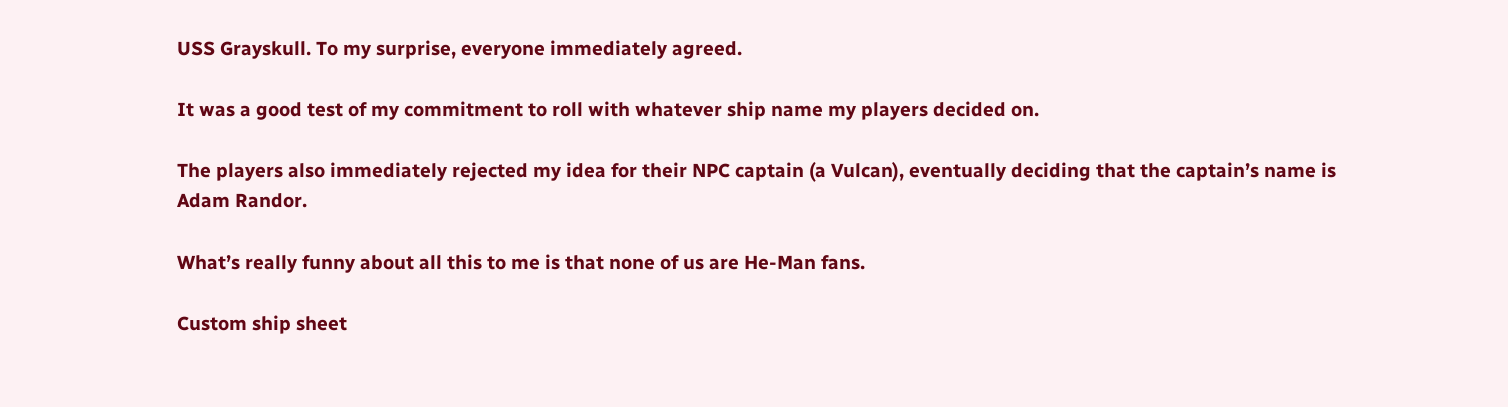USS Grayskull. To my surprise, everyone immediately agreed.

It was a good test of my commitment to roll with whatever ship name my players decided on.

The players also immediately rejected my idea for their NPC captain (a Vulcan), eventually deciding that the captain’s name is Adam Randor.

What’s really funny about all this to me is that none of us are He-Man fans.

Custom ship sheet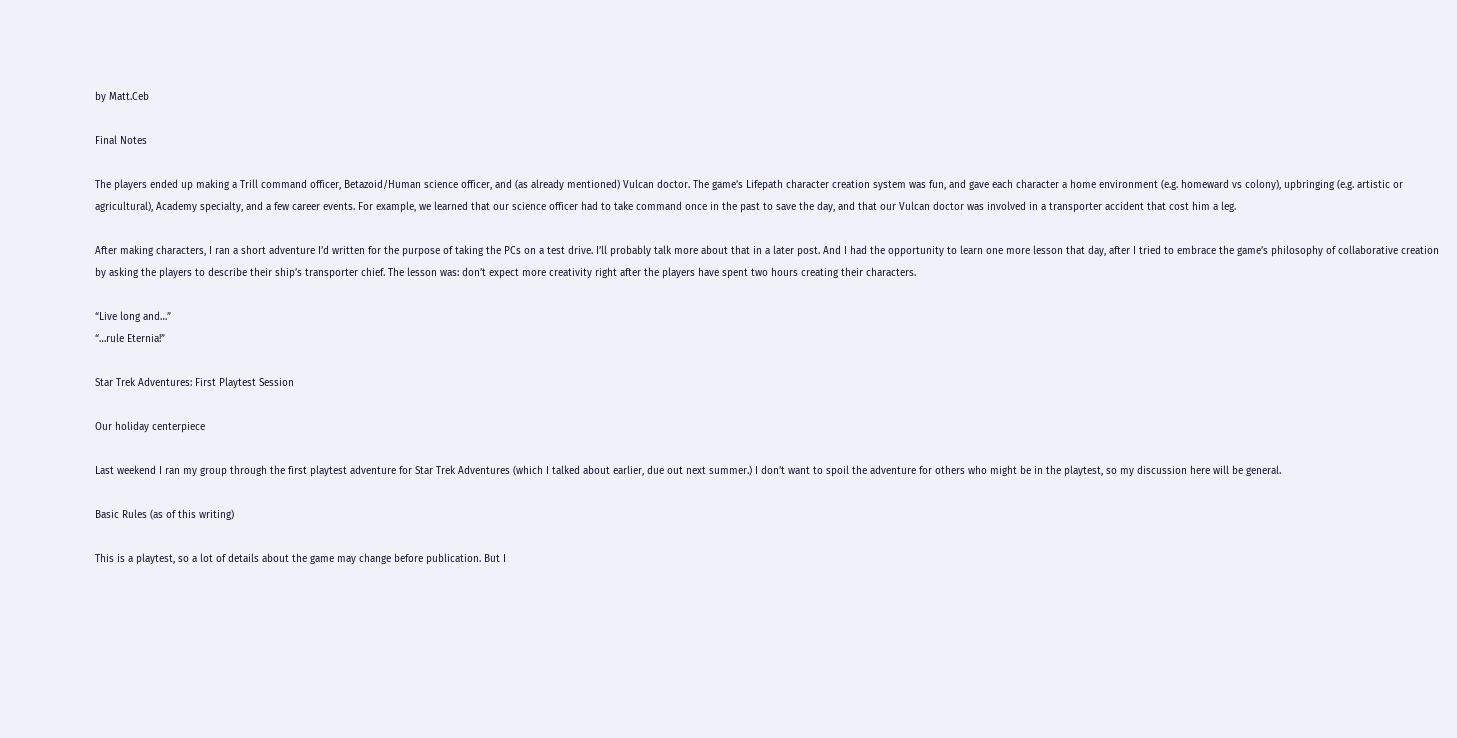by Matt.Ceb

Final Notes

The players ended up making a Trill command officer, Betazoid/Human science officer, and (as already mentioned) Vulcan doctor. The game’s Lifepath character creation system was fun, and gave each character a home environment (e.g. homeward vs colony), upbringing (e.g. artistic or agricultural), Academy specialty, and a few career events. For example, we learned that our science officer had to take command once in the past to save the day, and that our Vulcan doctor was involved in a transporter accident that cost him a leg.

After making characters, I ran a short adventure I’d written for the purpose of taking the PCs on a test drive. I’ll probably talk more about that in a later post. And I had the opportunity to learn one more lesson that day, after I tried to embrace the game’s philosophy of collaborative creation by asking the players to describe their ship’s transporter chief. The lesson was: don’t expect more creativity right after the players have spent two hours creating their characters.

“Live long and…”
“…rule Eternia!”

Star Trek Adventures: First Playtest Session

Our holiday centerpiece

Last weekend I ran my group through the first playtest adventure for Star Trek Adventures (which I talked about earlier, due out next summer.) I don’t want to spoil the adventure for others who might be in the playtest, so my discussion here will be general.

Basic Rules (as of this writing)

This is a playtest, so a lot of details about the game may change before publication. But I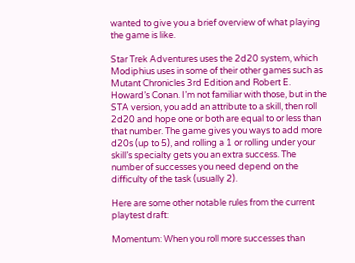wanted to give you a brief overview of what playing the game is like.

Star Trek Adventures uses the 2d20 system, which Modiphius uses in some of their other games such as Mutant Chronicles 3rd Edition and Robert E. Howard’s Conan. I’m not familiar with those, but in the STA version, you add an attribute to a skill, then roll 2d20 and hope one or both are equal to or less than that number. The game gives you ways to add more d20s (up to 5), and rolling a 1 or rolling under your skill’s specialty gets you an extra success. The number of successes you need depend on the difficulty of the task (usually 2).

Here are some other notable rules from the current playtest draft:

Momentum: When you roll more successes than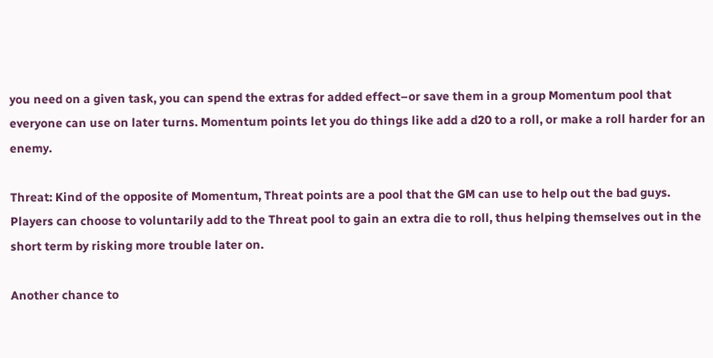you need on a given task, you can spend the extras for added effect–or save them in a group Momentum pool that everyone can use on later turns. Momentum points let you do things like add a d20 to a roll, or make a roll harder for an enemy.

Threat: Kind of the opposite of Momentum, Threat points are a pool that the GM can use to help out the bad guys. Players can choose to voluntarily add to the Threat pool to gain an extra die to roll, thus helping themselves out in the short term by risking more trouble later on.

Another chance to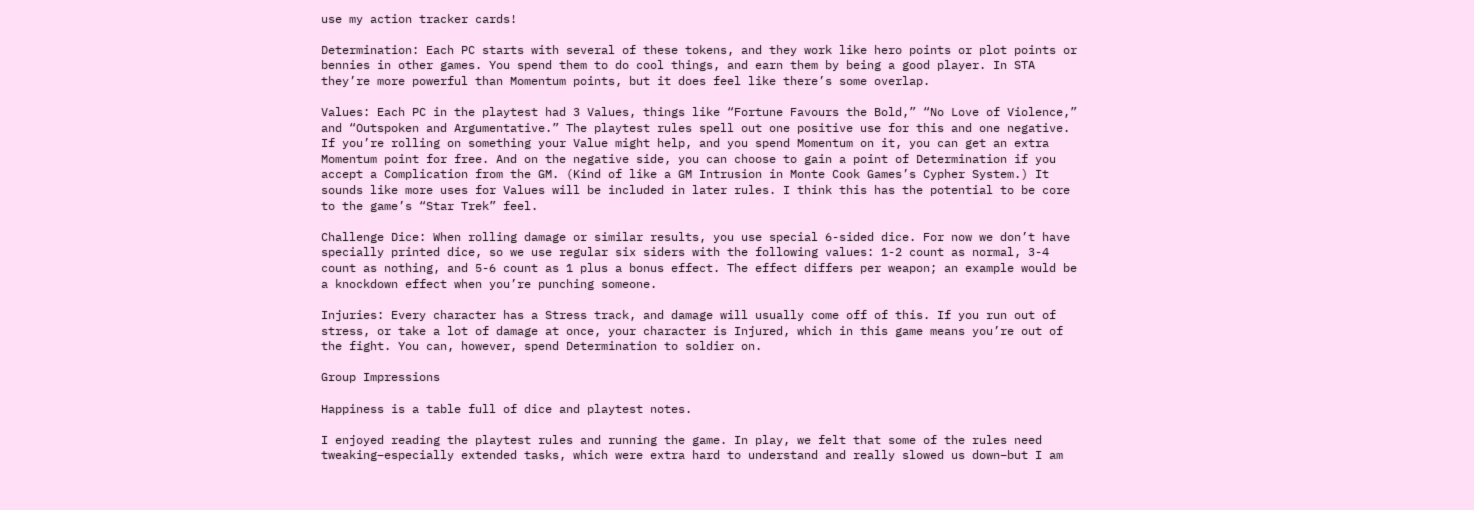use my action tracker cards!

Determination: Each PC starts with several of these tokens, and they work like hero points or plot points or bennies in other games. You spend them to do cool things, and earn them by being a good player. In STA they’re more powerful than Momentum points, but it does feel like there’s some overlap.

Values: Each PC in the playtest had 3 Values, things like “Fortune Favours the Bold,” “No Love of Violence,” and “Outspoken and Argumentative.” The playtest rules spell out one positive use for this and one negative. If you’re rolling on something your Value might help, and you spend Momentum on it, you can get an extra Momentum point for free. And on the negative side, you can choose to gain a point of Determination if you accept a Complication from the GM. (Kind of like a GM Intrusion in Monte Cook Games’s Cypher System.) It sounds like more uses for Values will be included in later rules. I think this has the potential to be core to the game’s “Star Trek” feel.

Challenge Dice: When rolling damage or similar results, you use special 6-sided dice. For now we don’t have specially printed dice, so we use regular six siders with the following values: 1-2 count as normal, 3-4 count as nothing, and 5-6 count as 1 plus a bonus effect. The effect differs per weapon; an example would be a knockdown effect when you’re punching someone.

Injuries: Every character has a Stress track, and damage will usually come off of this. If you run out of stress, or take a lot of damage at once, your character is Injured, which in this game means you’re out of the fight. You can, however, spend Determination to soldier on.

Group Impressions

Happiness is a table full of dice and playtest notes.

I enjoyed reading the playtest rules and running the game. In play, we felt that some of the rules need tweaking–especially extended tasks, which were extra hard to understand and really slowed us down–but I am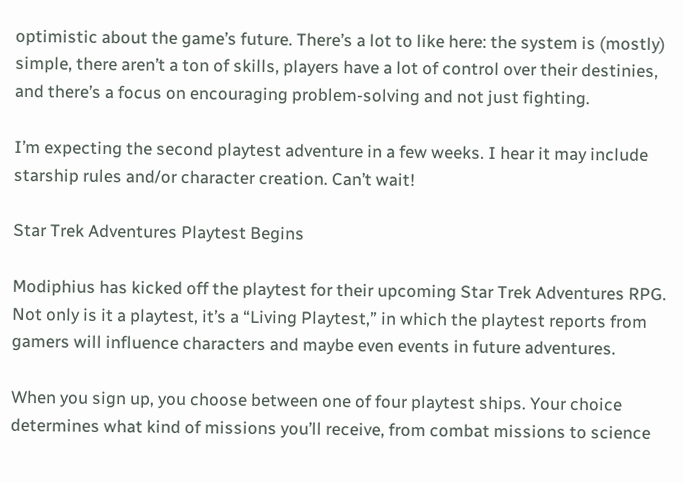optimistic about the game’s future. There’s a lot to like here: the system is (mostly) simple, there aren’t a ton of skills, players have a lot of control over their destinies, and there’s a focus on encouraging problem-solving and not just fighting.

I’m expecting the second playtest adventure in a few weeks. I hear it may include starship rules and/or character creation. Can’t wait!

Star Trek Adventures Playtest Begins

Modiphius has kicked off the playtest for their upcoming Star Trek Adventures RPG. Not only is it a playtest, it’s a “Living Playtest,” in which the playtest reports from gamers will influence characters and maybe even events in future adventures.

When you sign up, you choose between one of four playtest ships. Your choice determines what kind of missions you’ll receive, from combat missions to science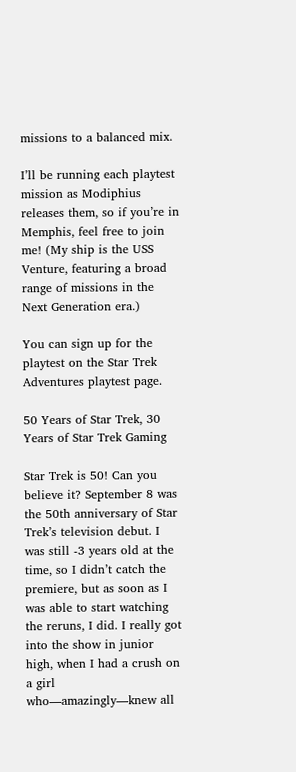missions to a balanced mix.

I’ll be running each playtest mission as Modiphius releases them, so if you’re in Memphis, feel free to join me! (My ship is the USS Venture, featuring a broad range of missions in the Next Generation era.)

You can sign up for the playtest on the Star Trek Adventures playtest page.

50 Years of Star Trek, 30 Years of Star Trek Gaming

Star Trek is 50! Can you believe it? September 8 was the 50th anniversary of Star Trek’s television debut. I was still -3 years old at the time, so I didn’t catch the premiere, but as soon as I was able to start watching the reruns, I did. I really got into the show in junior high, when I had a crush on a girl who—amazingly—knew all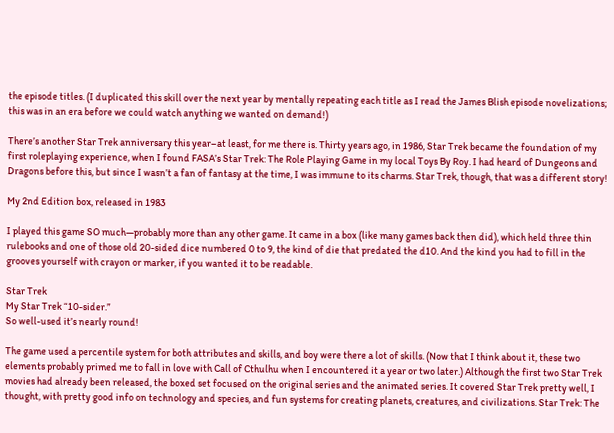the episode titles. (I duplicated this skill over the next year by mentally repeating each title as I read the James Blish episode novelizations; this was in an era before we could watch anything we wanted on demand!)

There’s another Star Trek anniversary this year–at least, for me there is. Thirty years ago, in 1986, Star Trek became the foundation of my first roleplaying experience, when I found FASA’s Star Trek: The Role Playing Game in my local Toys By Roy. I had heard of Dungeons and Dragons before this, but since I wasn’t a fan of fantasy at the time, I was immune to its charms. Star Trek, though, that was a different story!

My 2nd Edition box, released in 1983

I played this game SO much—probably more than any other game. It came in a box (like many games back then did), which held three thin rulebooks and one of those old 20-sided dice numbered 0 to 9, the kind of die that predated the d10. And the kind you had to fill in the grooves yourself with crayon or marker, if you wanted it to be readable.

Star Trek
My Star Trek “10-sider.”
So well-used it’s nearly round!

The game used a percentile system for both attributes and skills, and boy were there a lot of skills. (Now that I think about it, these two elements probably primed me to fall in love with Call of Cthulhu when I encountered it a year or two later.) Although the first two Star Trek movies had already been released, the boxed set focused on the original series and the animated series. It covered Star Trek pretty well, I thought, with pretty good info on technology and species, and fun systems for creating planets, creatures, and civilizations. Star Trek: The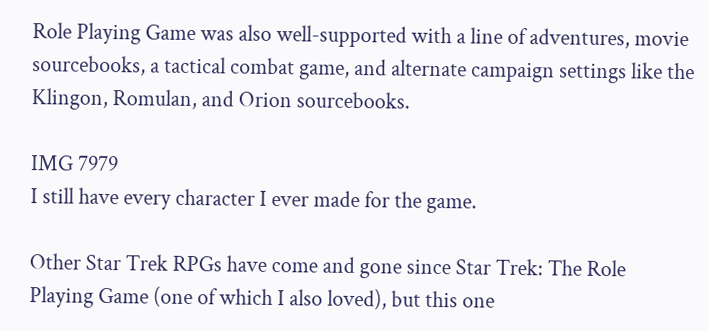Role Playing Game was also well-supported with a line of adventures, movie sourcebooks, a tactical combat game, and alternate campaign settings like the Klingon, Romulan, and Orion sourcebooks.

IMG 7979
I still have every character I ever made for the game.

Other Star Trek RPGs have come and gone since Star Trek: The Role Playing Game (one of which I also loved), but this one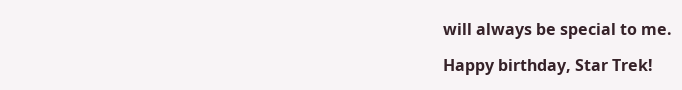will always be special to me.

Happy birthday, Star Trek!